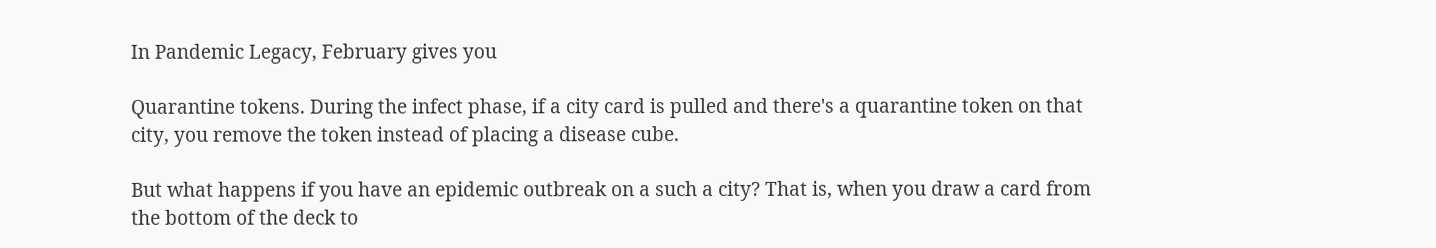In Pandemic Legacy, February gives you

Quarantine tokens. During the infect phase, if a city card is pulled and there's a quarantine token on that city, you remove the token instead of placing a disease cube.

But what happens if you have an epidemic outbreak on a such a city? That is, when you draw a card from the bottom of the deck to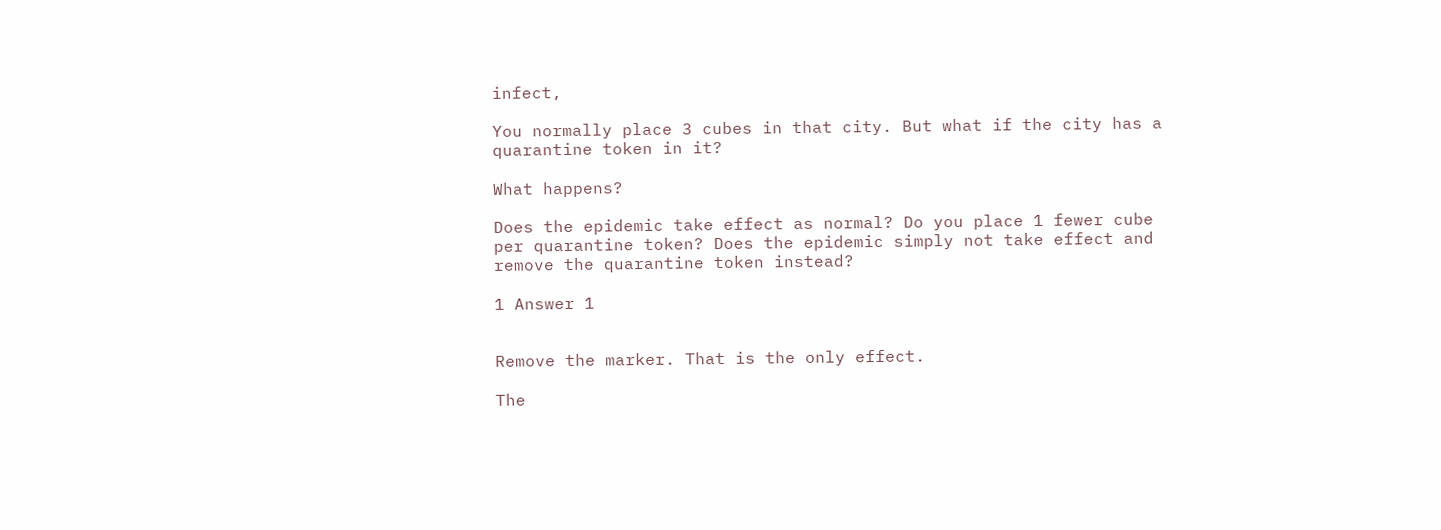infect,

You normally place 3 cubes in that city. But what if the city has a quarantine token in it?

What happens?

Does the epidemic take effect as normal? Do you place 1 fewer cube per quarantine token? Does the epidemic simply not take effect and remove the quarantine token instead?

1 Answer 1


Remove the marker. That is the only effect.

The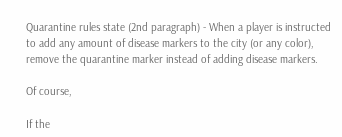Quarantine rules state (2nd paragraph) - When a player is instructed to add any amount of disease markers to the city (or any color), remove the quarantine marker instead of adding disease markers.

Of course,

If the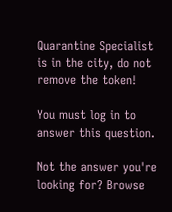Quarantine Specialist is in the city, do not remove the token!

You must log in to answer this question.

Not the answer you're looking for? Browse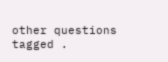other questions tagged .